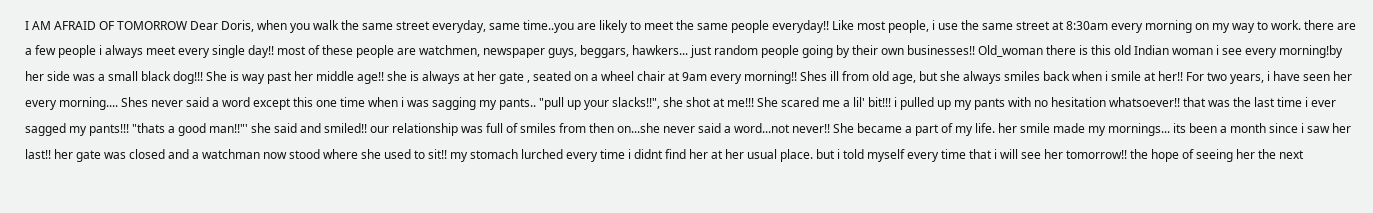I AM AFRAID OF TOMORROW Dear Doris, when you walk the same street everyday, same time..you are likely to meet the same people everyday!! Like most people, i use the same street at 8:30am every morning on my way to work. there are a few people i always meet every single day!! most of these people are watchmen, newspaper guys, beggars, hawkers... just random people going by their own businesses!! Old_woman there is this old Indian woman i see every morning!by her side was a small black dog!!! She is way past her middle age!! she is always at her gate , seated on a wheel chair at 9am every morning!! Shes ill from old age, but she always smiles back when i smile at her!! For two years, i have seen her every morning.... Shes never said a word except this one time when i was sagging my pants.. "pull up your slacks!!", she shot at me!!! She scared me a lil' bit!!! i pulled up my pants with no hesitation whatsoever!! that was the last time i ever sagged my pants!!! "thats a good man!!"' she said and smiled!! our relationship was full of smiles from then on...she never said a word...not never!! She became a part of my life. her smile made my mornings... its been a month since i saw her last!! her gate was closed and a watchman now stood where she used to sit!! my stomach lurched every time i didnt find her at her usual place. but i told myself every time that i will see her tomorrow!! the hope of seeing her the next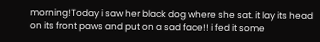morning!Today i saw her black dog where she sat. it lay its head on its front paws and put on a sad face!! i fed it some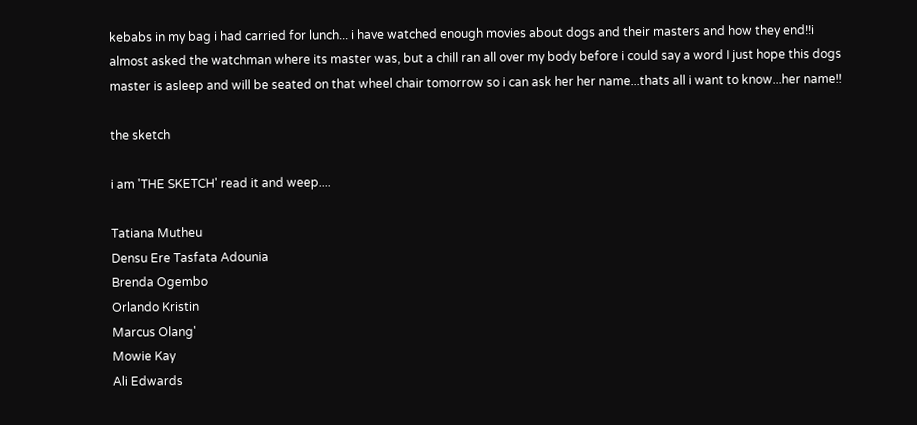kebabs in my bag i had carried for lunch... i have watched enough movies about dogs and their masters and how they end!!i almost asked the watchman where its master was, but a chill ran all over my body before i could say a word I just hope this dogs master is asleep and will be seated on that wheel chair tomorrow so i can ask her her name...thats all i want to know...her name!!

the sketch

i am 'THE SKETCH' read it and weep....

Tatiana Mutheu
Densu Ere Tasfata Adounia
Brenda Ogembo
Orlando Kristin
Marcus Olang'
Mowie Kay
Ali Edwards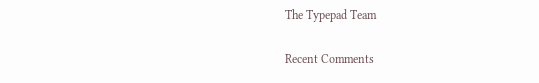The Typepad Team

Recent Comments